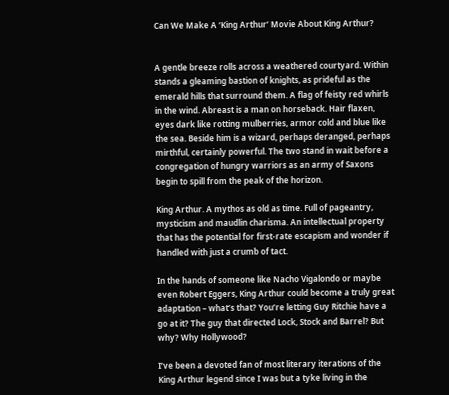Can We Make A ‘King Arthur’ Movie About King Arthur?


A gentle breeze rolls across a weathered courtyard. Within stands a gleaming bastion of knights, as prideful as the emerald hills that surround them. A flag of feisty red whirls in the wind. Abreast is a man on horseback. Hair flaxen, eyes dark like rotting mulberries, armor cold and blue like the sea. Beside him is a wizard, perhaps deranged, perhaps mirthful, certainly powerful. The two stand in wait before a congregation of hungry warriors as an army of Saxons begin to spill from the peak of the horizon.

King Arthur. A mythos as old as time. Full of pageantry, mysticism and maudlin charisma. An intellectual property that has the potential for first-rate escapism and wonder if handled with just a crumb of tact.

In the hands of someone like Nacho Vigalondo or maybe even Robert Eggers, King Arthur could become a truly great adaptation – what’s that? You’re letting Guy Ritchie have a go at it? The guy that directed Lock, Stock and Barrel? But why? Why Hollywood?

I’ve been a devoted fan of most literary iterations of the King Arthur legend since I was but a tyke living in the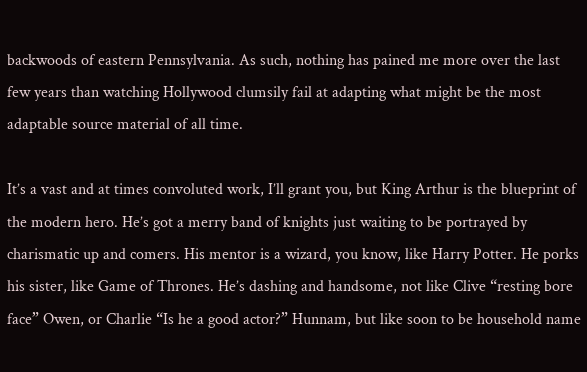backwoods of eastern Pennsylvania. As such, nothing has pained me more over the last few years than watching Hollywood clumsily fail at adapting what might be the most adaptable source material of all time.

It’s a vast and at times convoluted work, I’ll grant you, but King Arthur is the blueprint of the modern hero. He’s got a merry band of knights just waiting to be portrayed by charismatic up and comers. His mentor is a wizard, you know, like Harry Potter. He porks his sister, like Game of Thrones. He’s dashing and handsome, not like Clive “resting bore face” Owen, or Charlie “Is he a good actor?” Hunnam, but like soon to be household name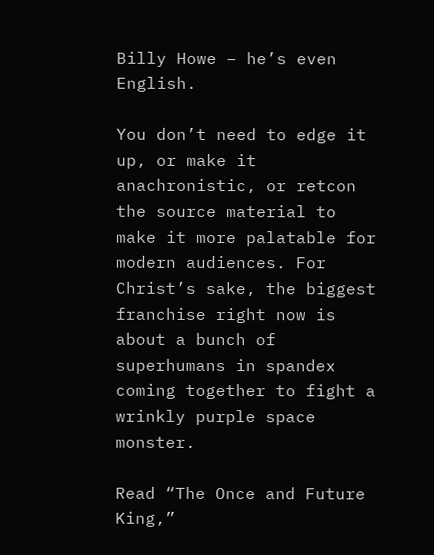Billy Howe – he’s even English.

You don’t need to edge it up, or make it anachronistic, or retcon the source material to make it more palatable for modern audiences. For Christ’s sake, the biggest franchise right now is about a bunch of superhumans in spandex coming together to fight a wrinkly purple space monster.

Read “The Once and Future King,”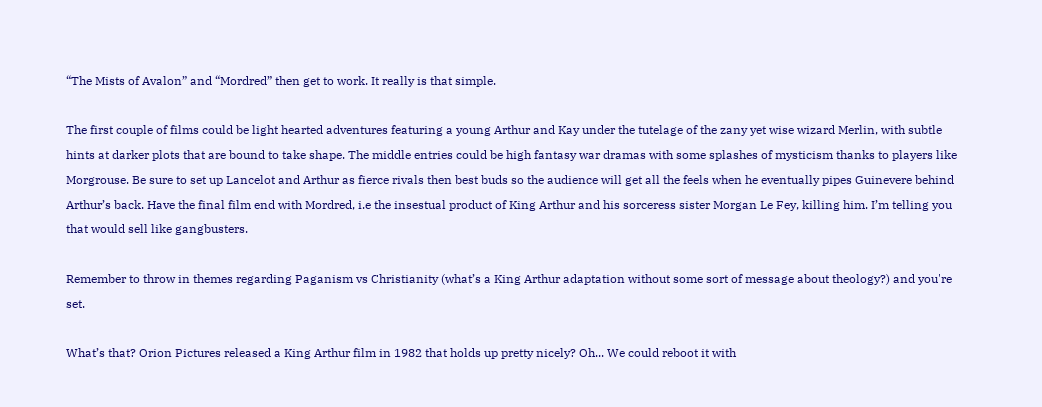“The Mists of Avalon” and “Mordred” then get to work. It really is that simple.

The first couple of films could be light hearted adventures featuring a young Arthur and Kay under the tutelage of the zany yet wise wizard Merlin, with subtle hints at darker plots that are bound to take shape. The middle entries could be high fantasy war dramas with some splashes of mysticism thanks to players like Morgrouse. Be sure to set up Lancelot and Arthur as fierce rivals then best buds so the audience will get all the feels when he eventually pipes Guinevere behind Arthur’s back. Have the final film end with Mordred, i.e the insestual product of King Arthur and his sorceress sister Morgan Le Fey, killing him. I’m telling you that would sell like gangbusters.

Remember to throw in themes regarding Paganism vs Christianity (what’s a King Arthur adaptation without some sort of message about theology?) and you're set.

What’s that? Orion Pictures released a King Arthur film in 1982 that holds up pretty nicely? Oh... We could reboot it with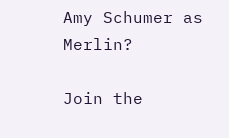Amy Schumer as Merlin?

Join the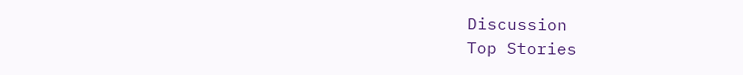Discussion
Top Stories